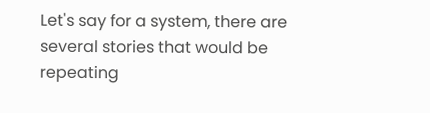Let's say for a system, there are several stories that would be repeating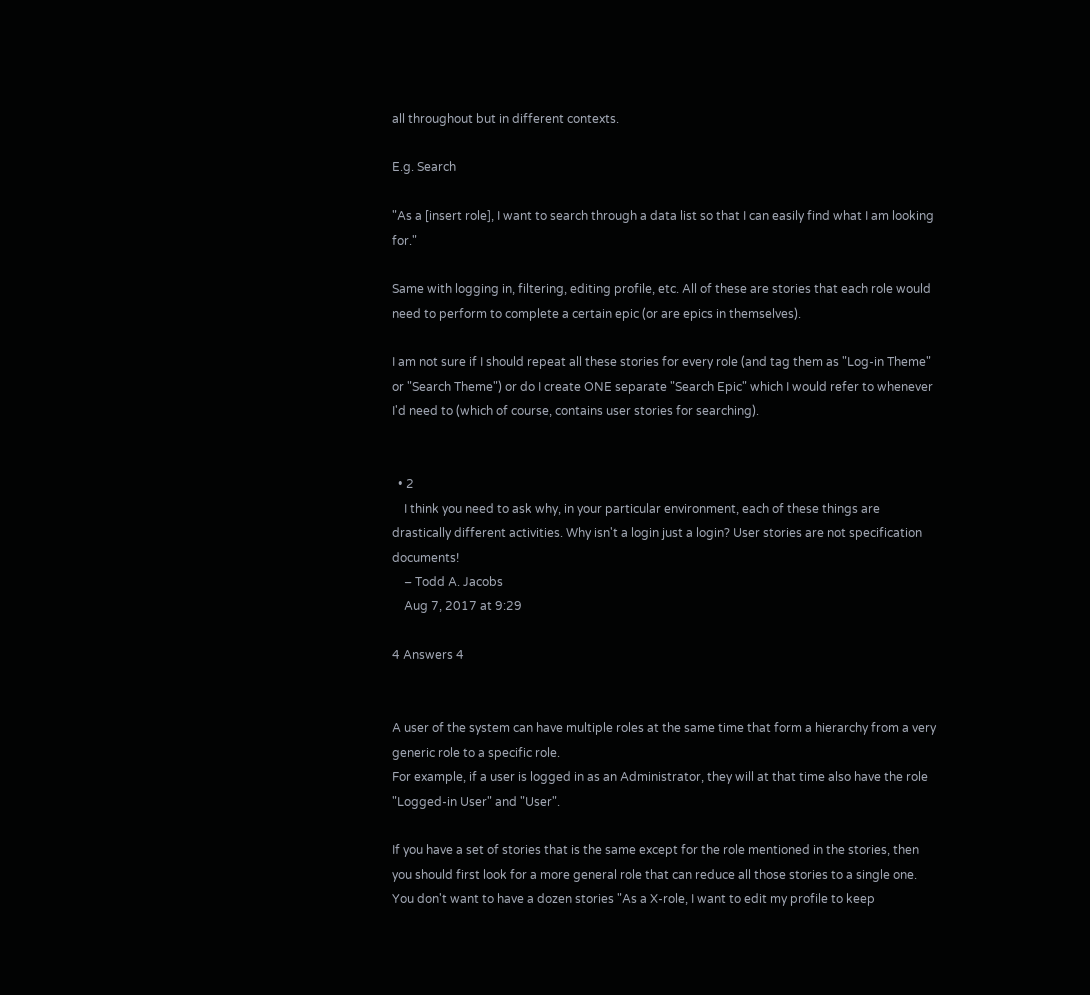all throughout but in different contexts.

E.g. Search

"As a [insert role], I want to search through a data list so that I can easily find what I am looking for."

Same with logging in, filtering, editing profile, etc. All of these are stories that each role would need to perform to complete a certain epic (or are epics in themselves).

I am not sure if I should repeat all these stories for every role (and tag them as "Log-in Theme" or "Search Theme") or do I create ONE separate "Search Epic" which I would refer to whenever I'd need to (which of course, contains user stories for searching).


  • 2
    I think you need to ask why, in your particular environment, each of these things are drastically different activities. Why isn't a login just a login? User stories are not specification documents!
    – Todd A. Jacobs
    Aug 7, 2017 at 9:29

4 Answers 4


A user of the system can have multiple roles at the same time that form a hierarchy from a very generic role to a specific role.
For example, if a user is logged in as an Administrator, they will at that time also have the role "Logged-in User" and "User".

If you have a set of stories that is the same except for the role mentioned in the stories, then you should first look for a more general role that can reduce all those stories to a single one.
You don't want to have a dozen stories "As a X-role, I want to edit my profile to keep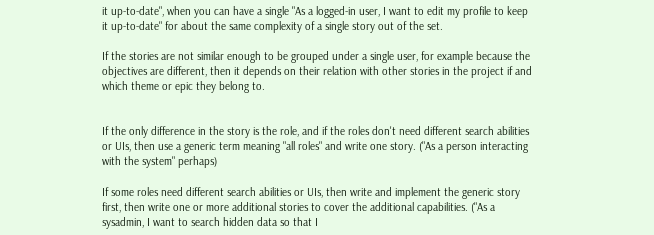it up-to-date", when you can have a single "As a logged-in user, I want to edit my profile to keep it up-to-date" for about the same complexity of a single story out of the set.

If the stories are not similar enough to be grouped under a single user, for example because the objectives are different, then it depends on their relation with other stories in the project if and which theme or epic they belong to.


If the only difference in the story is the role, and if the roles don't need different search abilities or UIs, then use a generic term meaning "all roles" and write one story. ("As a person interacting with the system" perhaps)

If some roles need different search abilities or UIs, then write and implement the generic story first, then write one or more additional stories to cover the additional capabilities. ("As a sysadmin, I want to search hidden data so that I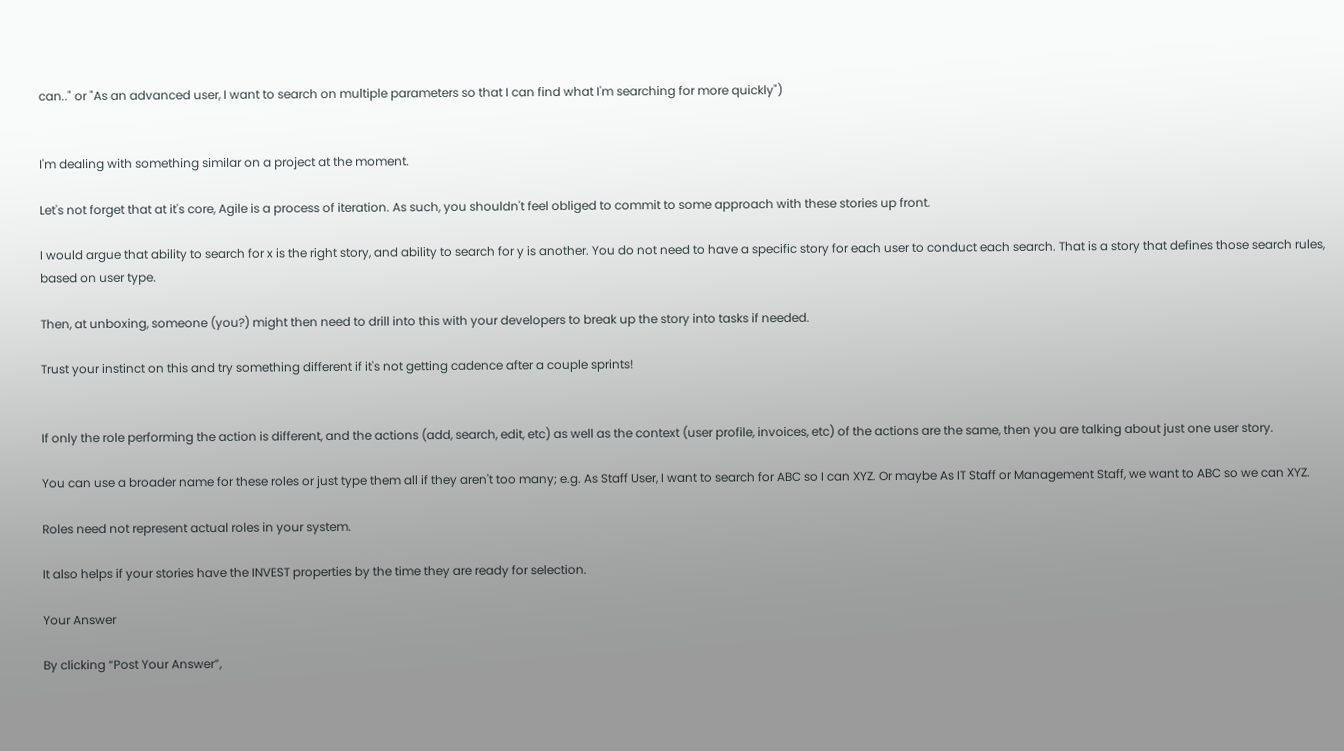can.." or "As an advanced user, I want to search on multiple parameters so that I can find what I'm searching for more quickly")


I'm dealing with something similar on a project at the moment.

Let's not forget that at it's core, Agile is a process of iteration. As such, you shouldn't feel obliged to commit to some approach with these stories up front.

I would argue that ability to search for x is the right story, and ability to search for y is another. You do not need to have a specific story for each user to conduct each search. That is a story that defines those search rules, based on user type.

Then, at unboxing, someone (you?) might then need to drill into this with your developers to break up the story into tasks if needed.

Trust your instinct on this and try something different if it's not getting cadence after a couple sprints!


If only the role performing the action is different, and the actions (add, search, edit, etc) as well as the context (user profile, invoices, etc) of the actions are the same, then you are talking about just one user story.

You can use a broader name for these roles or just type them all if they aren't too many; e.g. As Staff User, I want to search for ABC so I can XYZ. Or maybe As IT Staff or Management Staff, we want to ABC so we can XYZ.

Roles need not represent actual roles in your system.

It also helps if your stories have the INVEST properties by the time they are ready for selection.

Your Answer

By clicking “Post Your Answer”,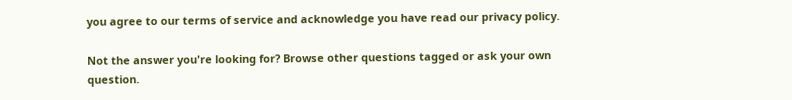you agree to our terms of service and acknowledge you have read our privacy policy.

Not the answer you're looking for? Browse other questions tagged or ask your own question.